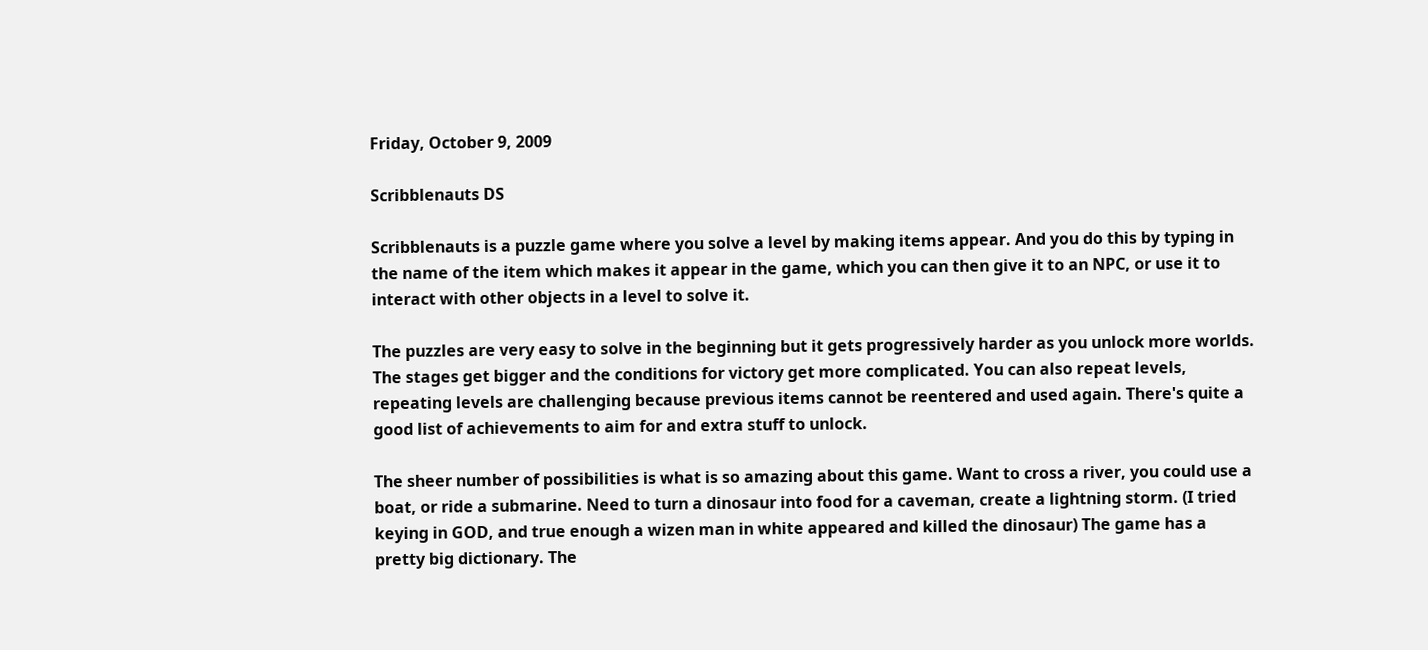Friday, October 9, 2009

Scribblenauts DS

Scribblenauts is a puzzle game where you solve a level by making items appear. And you do this by typing in the name of the item which makes it appear in the game, which you can then give it to an NPC, or use it to interact with other objects in a level to solve it.

The puzzles are very easy to solve in the beginning but it gets progressively harder as you unlock more worlds. The stages get bigger and the conditions for victory get more complicated. You can also repeat levels, repeating levels are challenging because previous items cannot be reentered and used again. There's quite a good list of achievements to aim for and extra stuff to unlock.

The sheer number of possibilities is what is so amazing about this game. Want to cross a river, you could use a boat, or ride a submarine. Need to turn a dinosaur into food for a caveman, create a lightning storm. (I tried keying in GOD, and true enough a wizen man in white appeared and killed the dinosaur) The game has a pretty big dictionary. The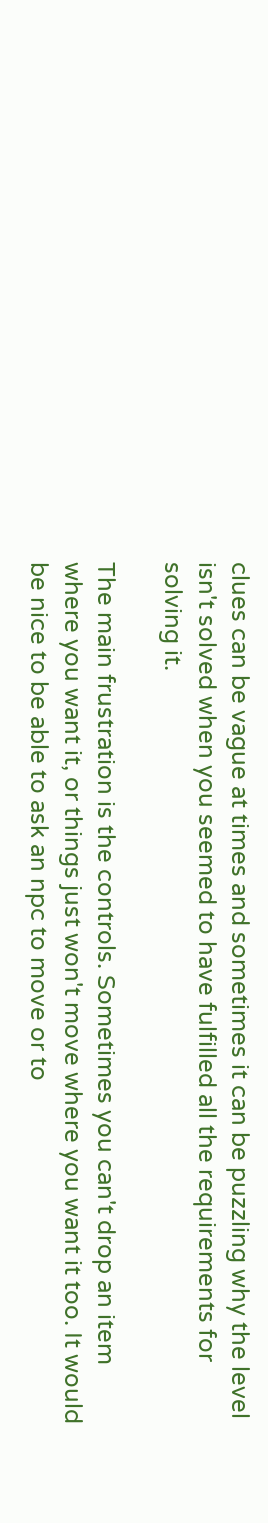clues can be vague at times and sometimes it can be puzzling why the level isn't solved when you seemed to have fulfilled all the requirements for solving it.

The main frustration is the controls. Sometimes you can't drop an item where you want it, or things just won't move where you want it too. It would be nice to be able to ask an npc to move or to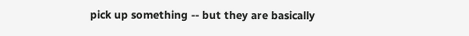pick up something -- but they are basically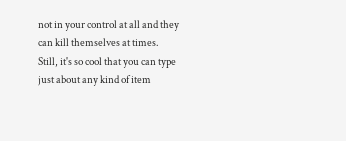not in your control at all and they can kill themselves at times. Still, it's so cool that you can type just about any kind of item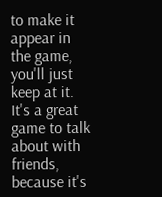to make it appear in the game, you'll just keep at it. It's a great game to talk about with friends, because it's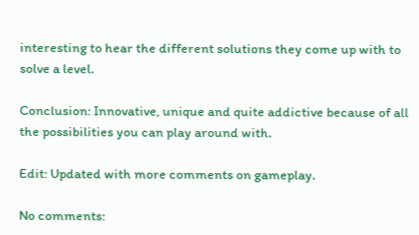interesting to hear the different solutions they come up with to solve a level.

Conclusion: Innovative, unique and quite addictive because of all the possibilities you can play around with.

Edit: Updated with more comments on gameplay.

No comments: